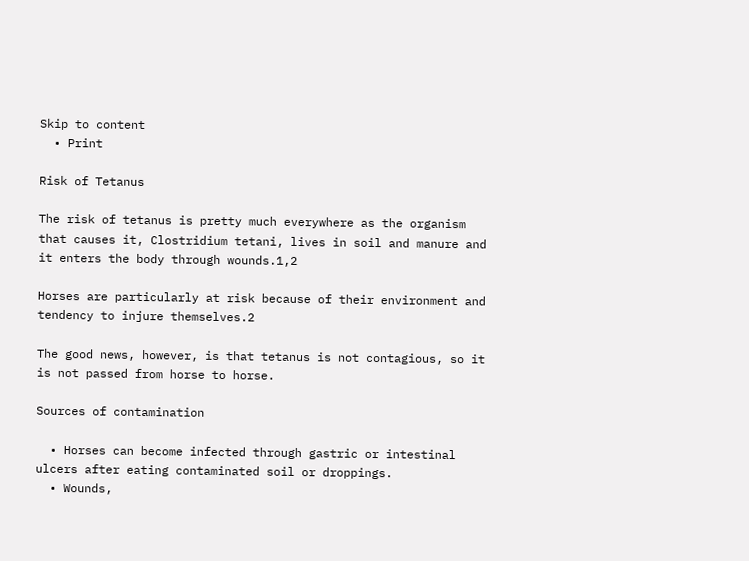Skip to content
  • Print

Risk of Tetanus

The risk of tetanus is pretty much everywhere as the organism that causes it, Clostridium tetani, lives in soil and manure and it enters the body through wounds.1,2

Horses are particularly at risk because of their environment and tendency to injure themselves.2

The good news, however, is that tetanus is not contagious, so it is not passed from horse to horse.

Sources of contamination

  • Horses can become infected through gastric or intestinal ulcers after eating contaminated soil or droppings.
  • Wounds,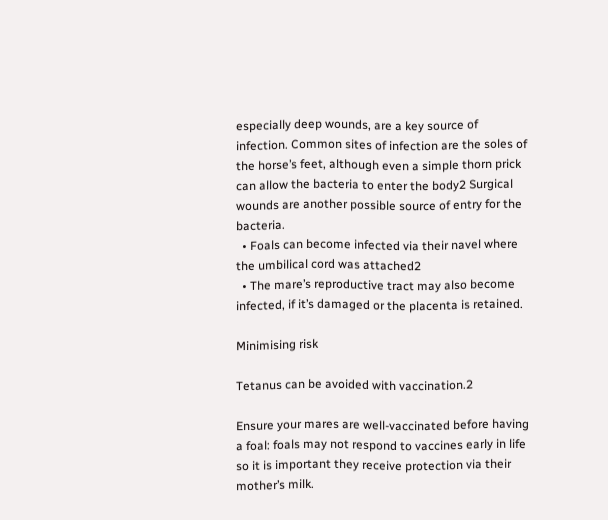especially deep wounds, are a key source of infection. Common sites of infection are the soles of the horse’s feet, although even a simple thorn prick can allow the bacteria to enter the body2 Surgical wounds are another possible source of entry for the bacteria.
  • Foals can become infected via their navel where the umbilical cord was attached2
  • The mare’s reproductive tract may also become infected, if it’s damaged or the placenta is retained.

Minimising risk

Tetanus can be avoided with vaccination.2

Ensure your mares are well-vaccinated before having a foal: foals may not respond to vaccines early in life so it is important they receive protection via their mother’s milk.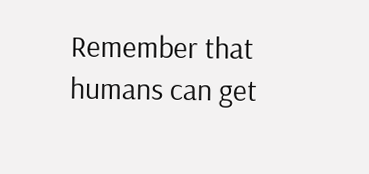Remember that humans can get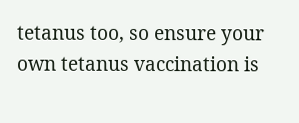tetanus too, so ensure your own tetanus vaccination is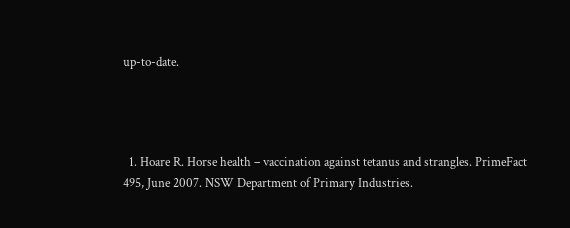up-to-date.




  1. Hoare R. Horse health – vaccination against tetanus and strangles. PrimeFact 495, June 2007. NSW Department of Primary Industries.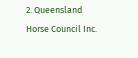2. Queensland Horse Council Inc.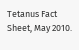Tetanus Fact Sheet, May 2010.